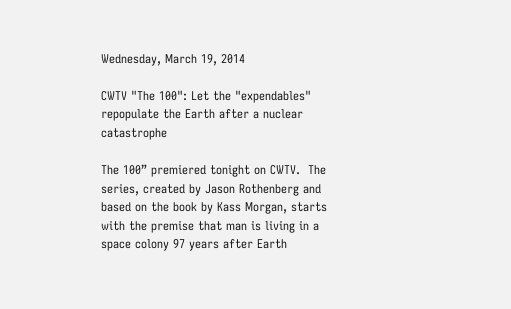Wednesday, March 19, 2014

CWTV "The 100": Let the "expendables" repopulate the Earth after a nuclear catastrophe

The 100” premiered tonight on CWTV.  The series, created by Jason Rothenberg and based on the book by Kass Morgan, starts with the premise that man is living in a space colony 97 years after Earth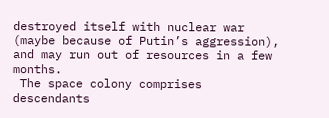destroyed itself with nuclear war (maybe because of Putin’s aggression), and may run out of resources in a few months.
 The space colony comprises descendants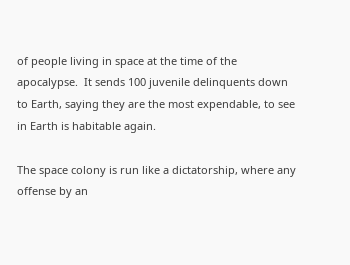of people living in space at the time of the apocalypse.  It sends 100 juvenile delinquents down to Earth, saying they are the most expendable, to see in Earth is habitable again.

The space colony is run like a dictatorship, where any offense by an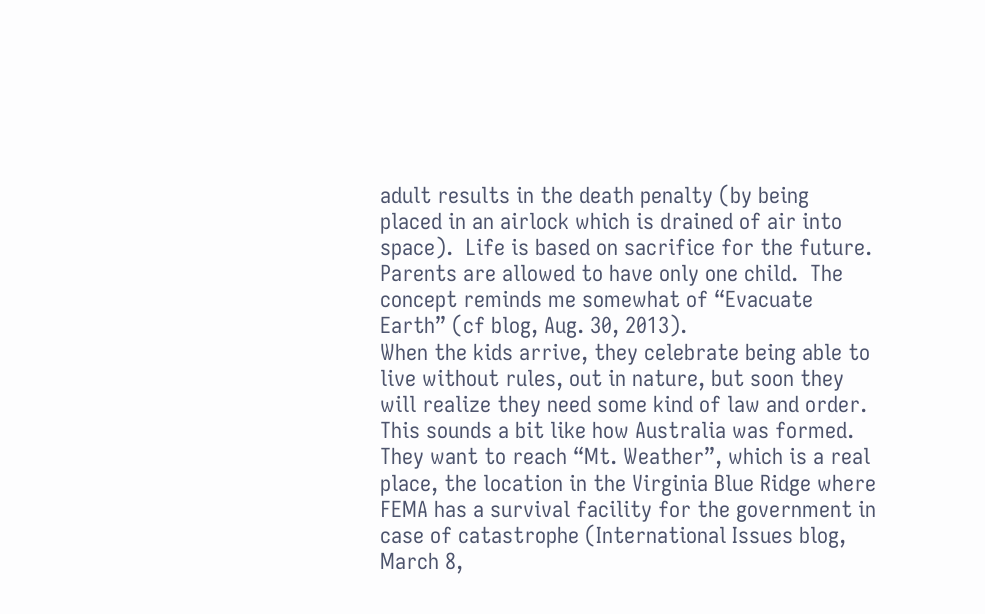adult results in the death penalty (by being placed in an airlock which is drained of air into space).  Life is based on sacrifice for the future.  Parents are allowed to have only one child.  The concept reminds me somewhat of “Evacuate Earth” (cf blog, Aug. 30, 2013).
When the kids arrive, they celebrate being able to live without rules, out in nature, but soon they will realize they need some kind of law and order.  This sounds a bit like how Australia was formed.
They want to reach “Mt. Weather”, which is a real place, the location in the Virginia Blue Ridge where FEMA has a survival facility for the government in case of catastrophe (International Issues blog, March 8,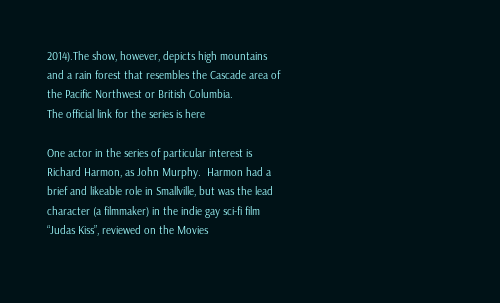2014).The show, however, depicts high mountains and a rain forest that resembles the Cascade area of the Pacific Northwest or British Columbia.
The official link for the series is here

One actor in the series of particular interest is Richard Harmon, as John Murphy.  Harmon had a brief and likeable role in Smallville, but was the lead character (a filmmaker) in the indie gay sci-fi film “Judas Kiss”, reviewed on the Movies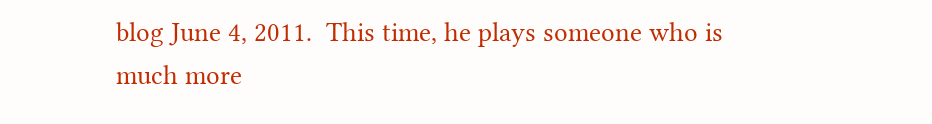blog June 4, 2011.  This time, he plays someone who is much more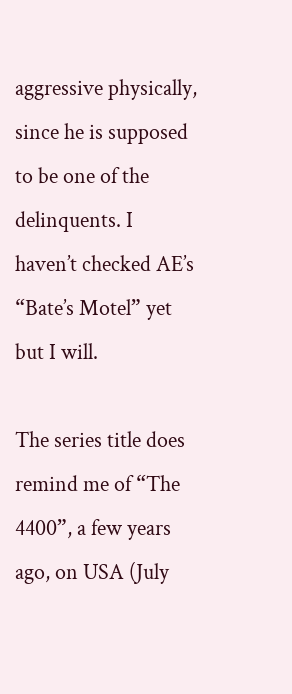aggressive physically, since he is supposed to be one of the delinquents. I haven’t checked AE’s “Bate’s Motel” yet but I will.

The series title does remind me of “The 4400”, a few years ago, on USA (July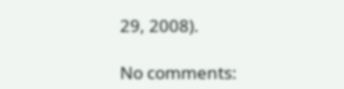29, 2008).

No comments: